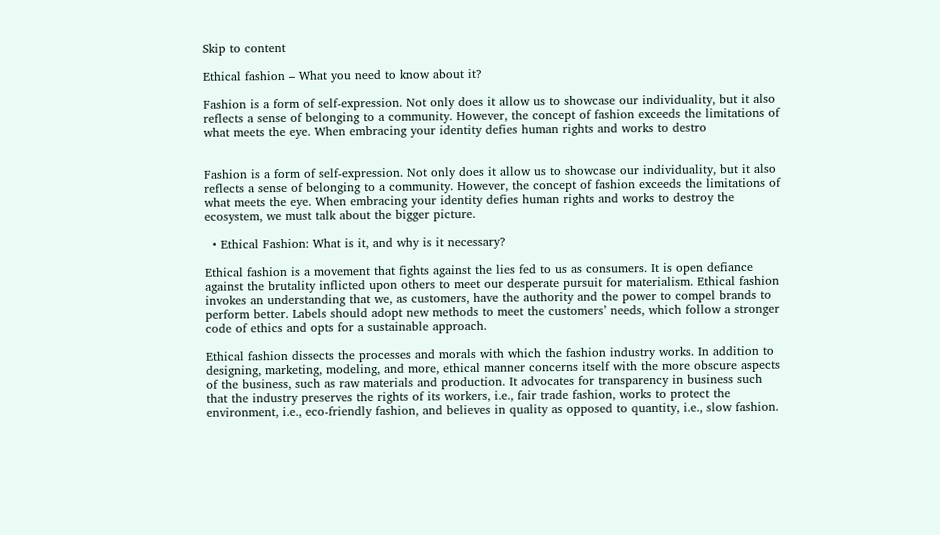Skip to content

Ethical fashion – What you need to know about it?

Fashion is a form of self-expression. Not only does it allow us to showcase our individuality, but it also reflects a sense of belonging to a community. However, the concept of fashion exceeds the limitations of what meets the eye. When embracing your identity defies human rights and works to destro


Fashion is a form of self-expression. Not only does it allow us to showcase our individuality, but it also reflects a sense of belonging to a community. However, the concept of fashion exceeds the limitations of what meets the eye. When embracing your identity defies human rights and works to destroy the ecosystem, we must talk about the bigger picture.

  • Ethical Fashion: What is it, and why is it necessary?

Ethical fashion is a movement that fights against the lies fed to us as consumers. It is open defiance against the brutality inflicted upon others to meet our desperate pursuit for materialism. Ethical fashion invokes an understanding that we, as customers, have the authority and the power to compel brands to perform better. Labels should adopt new methods to meet the customers’ needs, which follow a stronger code of ethics and opts for a sustainable approach.

Ethical fashion dissects the processes and morals with which the fashion industry works. In addition to designing, marketing, modeling, and more, ethical manner concerns itself with the more obscure aspects of the business, such as raw materials and production. It advocates for transparency in business such that the industry preserves the rights of its workers, i.e., fair trade fashion, works to protect the environment, i.e., eco-friendly fashion, and believes in quality as opposed to quantity, i.e., slow fashion.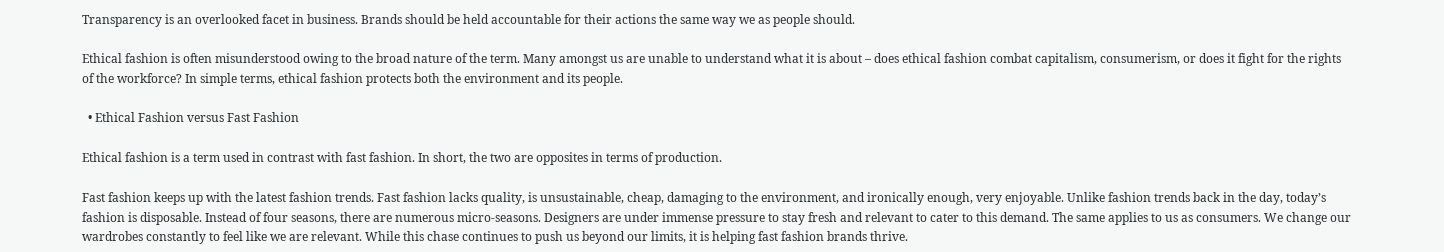Transparency is an overlooked facet in business. Brands should be held accountable for their actions the same way we as people should.

Ethical fashion is often misunderstood owing to the broad nature of the term. Many amongst us are unable to understand what it is about – does ethical fashion combat capitalism, consumerism, or does it fight for the rights of the workforce? In simple terms, ethical fashion protects both the environment and its people.

  • Ethical Fashion versus Fast Fashion

Ethical fashion is a term used in contrast with fast fashion. In short, the two are opposites in terms of production.

Fast fashion keeps up with the latest fashion trends. Fast fashion lacks quality, is unsustainable, cheap, damaging to the environment, and ironically enough, very enjoyable. Unlike fashion trends back in the day, today’s fashion is disposable. Instead of four seasons, there are numerous micro-seasons. Designers are under immense pressure to stay fresh and relevant to cater to this demand. The same applies to us as consumers. We change our wardrobes constantly to feel like we are relevant. While this chase continues to push us beyond our limits, it is helping fast fashion brands thrive.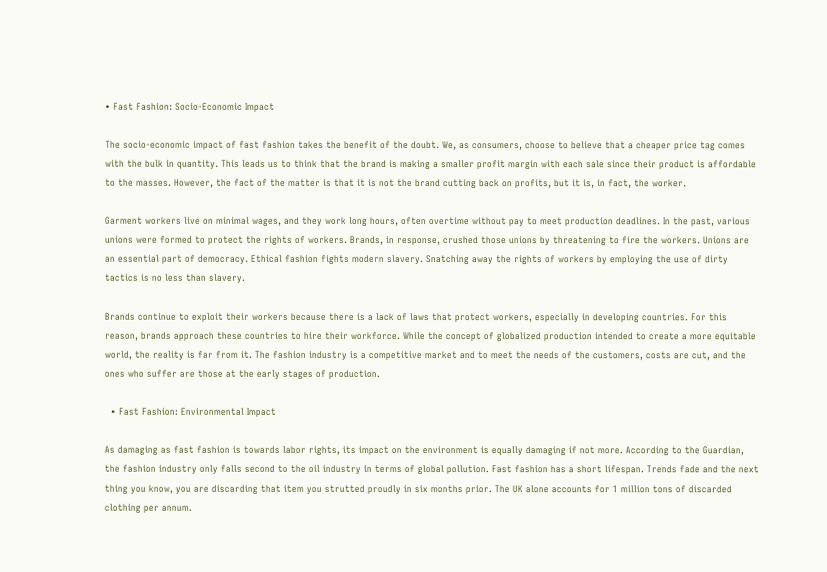• Fast Fashion: Socio-Economic Impact

The socio-economic impact of fast fashion takes the benefit of the doubt. We, as consumers, choose to believe that a cheaper price tag comes with the bulk in quantity. This leads us to think that the brand is making a smaller profit margin with each sale since their product is affordable to the masses. However, the fact of the matter is that it is not the brand cutting back on profits, but it is, in fact, the worker.

Garment workers live on minimal wages, and they work long hours, often overtime without pay to meet production deadlines. In the past, various unions were formed to protect the rights of workers. Brands, in response, crushed those unions by threatening to fire the workers. Unions are an essential part of democracy. Ethical fashion fights modern slavery. Snatching away the rights of workers by employing the use of dirty tactics is no less than slavery.

Brands continue to exploit their workers because there is a lack of laws that protect workers, especially in developing countries. For this reason, brands approach these countries to hire their workforce. While the concept of globalized production intended to create a more equitable world, the reality is far from it. The fashion industry is a competitive market and to meet the needs of the customers, costs are cut, and the ones who suffer are those at the early stages of production.

  • Fast Fashion: Environmental Impact

As damaging as fast fashion is towards labor rights, its impact on the environment is equally damaging if not more. According to the Guardian, the fashion industry only falls second to the oil industry in terms of global pollution. Fast fashion has a short lifespan. Trends fade and the next thing you know, you are discarding that item you strutted proudly in six months prior. The UK alone accounts for 1 million tons of discarded clothing per annum.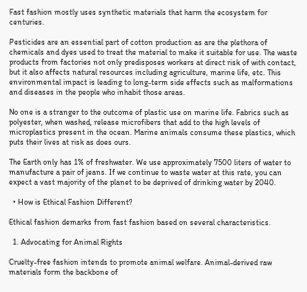Fast fashion mostly uses synthetic materials that harm the ecosystem for centuries.

Pesticides are an essential part of cotton production as are the plethora of chemicals and dyes used to treat the material to make it suitable for use. The waste products from factories not only predisposes workers at direct risk of with contact, but it also affects natural resources including agriculture, marine life, etc. This environmental impact is leading to long-term side effects such as malformations and diseases in the people who inhabit those areas.

No one is a stranger to the outcome of plastic use on marine life. Fabrics such as polyester, when washed, release microfibers that add to the high levels of microplastics present in the ocean. Marine animals consume these plastics, which puts their lives at risk as does ours.

The Earth only has 1% of freshwater. We use approximately 7500 liters of water to manufacture a pair of jeans. If we continue to waste water at this rate, you can expect a vast majority of the planet to be deprived of drinking water by 2040.

  • How is Ethical Fashion Different?

Ethical fashion demarks from fast fashion based on several characteristics.

  1. Advocating for Animal Rights

Cruelty-free fashion intends to promote animal welfare. Animal-derived raw materials form the backbone of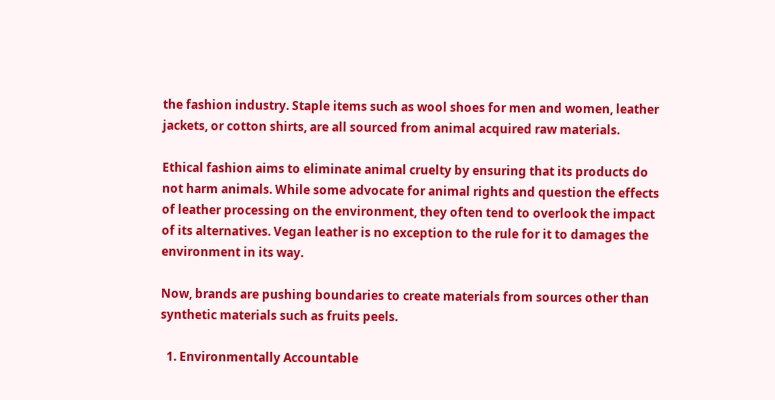the fashion industry. Staple items such as wool shoes for men and women, leather jackets, or cotton shirts, are all sourced from animal acquired raw materials.

Ethical fashion aims to eliminate animal cruelty by ensuring that its products do not harm animals. While some advocate for animal rights and question the effects of leather processing on the environment, they often tend to overlook the impact of its alternatives. Vegan leather is no exception to the rule for it to damages the environment in its way.

Now, brands are pushing boundaries to create materials from sources other than synthetic materials such as fruits peels.

  1. Environmentally Accountable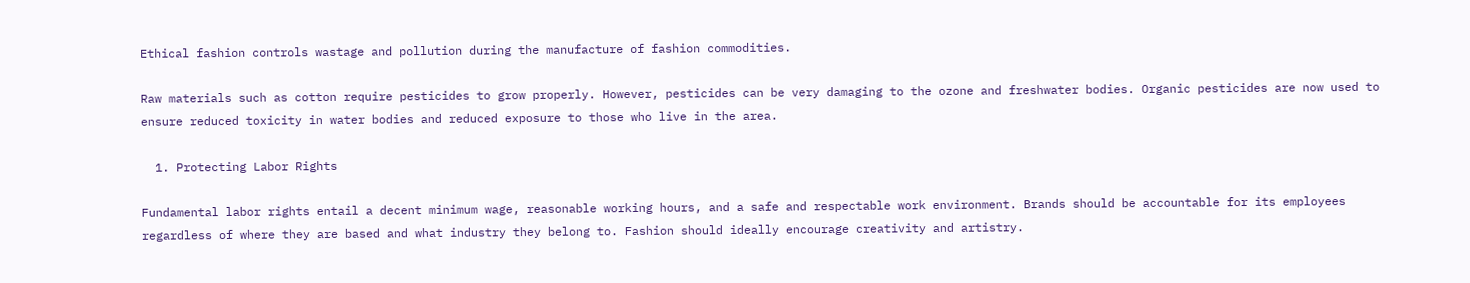Ethical fashion controls wastage and pollution during the manufacture of fashion commodities.

Raw materials such as cotton require pesticides to grow properly. However, pesticides can be very damaging to the ozone and freshwater bodies. Organic pesticides are now used to ensure reduced toxicity in water bodies and reduced exposure to those who live in the area.

  1. Protecting Labor Rights

Fundamental labor rights entail a decent minimum wage, reasonable working hours, and a safe and respectable work environment. Brands should be accountable for its employees regardless of where they are based and what industry they belong to. Fashion should ideally encourage creativity and artistry.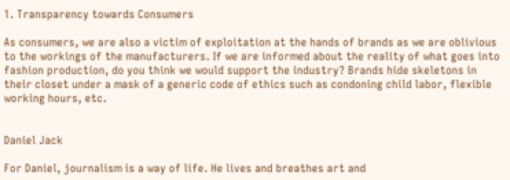1. Transparency towards Consumers

As consumers, we are also a victim of exploitation at the hands of brands as we are oblivious to the workings of the manufacturers. If we are informed about the reality of what goes into fashion production, do you think we would support the industry? Brands hide skeletons in their closet under a mask of a generic code of ethics such as condoning child labor, flexible working hours, etc.


Daniel Jack

For Daniel, journalism is a way of life. He lives and breathes art and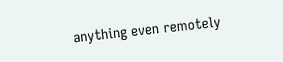anything even remotely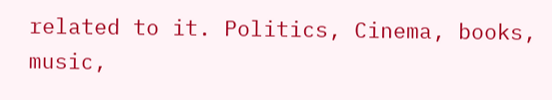related to it. Politics, Cinema, books, music,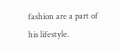fashion are a part of his lifestyle.